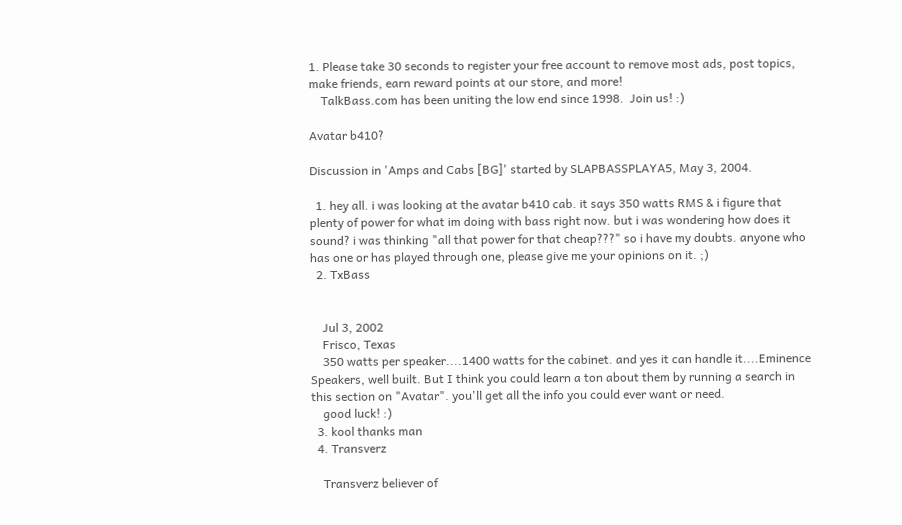1. Please take 30 seconds to register your free account to remove most ads, post topics, make friends, earn reward points at our store, and more!
    TalkBass.com has been uniting the low end since 1998.  Join us! :)

Avatar b410?

Discussion in 'Amps and Cabs [BG]' started by SLAPBASSPLAYA5, May 3, 2004.

  1. hey all. i was looking at the avatar b410 cab. it says 350 watts RMS & i figure that plenty of power for what im doing with bass right now. but i was wondering how does it sound? i was thinking "all that power for that cheap???" so i have my doubts. anyone who has one or has played through one, please give me your opinions on it. ;)
  2. TxBass


    Jul 3, 2002
    Frisco, Texas
    350 watts per speaker....1400 watts for the cabinet. and yes it can handle it....Eminence Speakers, well built. But I think you could learn a ton about them by running a search in this section on "Avatar". you'll get all the info you could ever want or need.
    good luck! :)
  3. kool thanks man
  4. Transverz

    Transverz believer of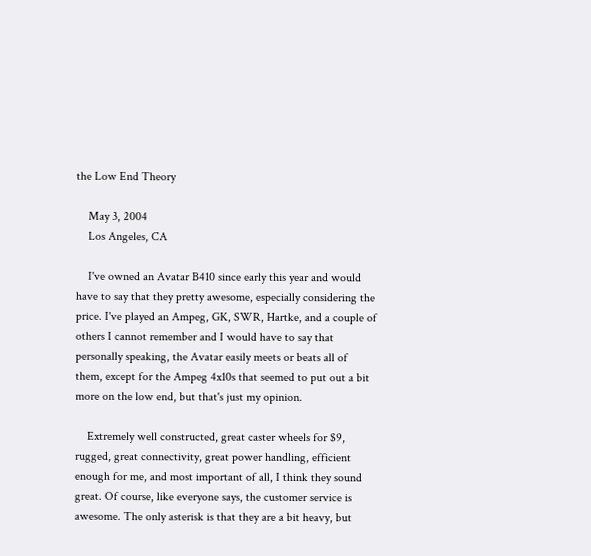the Low End Theory

    May 3, 2004
    Los Angeles, CA

    I've owned an Avatar B410 since early this year and would have to say that they pretty awesome, especially considering the price. I've played an Ampeg, GK, SWR, Hartke, and a couple of others I cannot remember and I would have to say that personally speaking, the Avatar easily meets or beats all of them, except for the Ampeg 4x10s that seemed to put out a bit more on the low end, but that's just my opinion.

    Extremely well constructed, great caster wheels for $9, rugged, great connectivity, great power handling, efficient enough for me, and most important of all, I think they sound great. Of course, like everyone says, the customer service is awesome. The only asterisk is that they are a bit heavy, but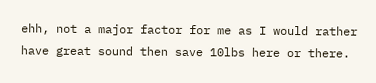ehh, not a major factor for me as I would rather have great sound then save 10lbs here or there.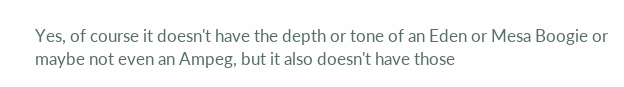Yes, of course it doesn't have the depth or tone of an Eden or Mesa Boogie or maybe not even an Ampeg, but it also doesn't have those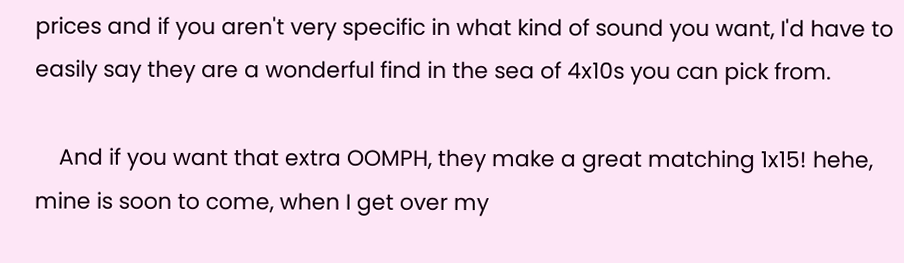prices and if you aren't very specific in what kind of sound you want, I'd have to easily say they are a wonderful find in the sea of 4x10s you can pick from.

    And if you want that extra OOMPH, they make a great matching 1x15! hehe, mine is soon to come, when I get over my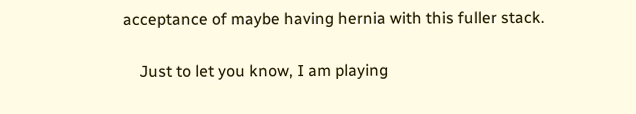acceptance of maybe having hernia with this fuller stack.

    Just to let you know, I am playing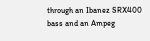through an Ibanez SRX400 bass and an Ampeg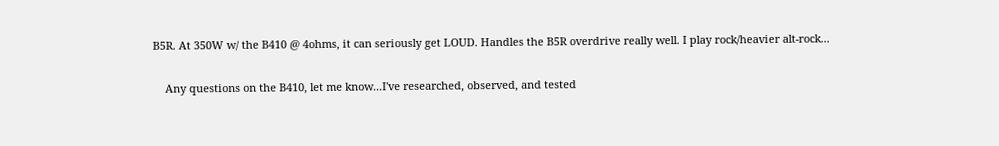B5R. At 350W w/ the B410 @ 4ohms, it can seriously get LOUD. Handles the B5R overdrive really well. I play rock/heavier alt-rock...

    Any questions on the B410, let me know...I've researched, observed, and tested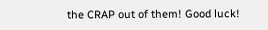the CRAP out of them! Good luck!